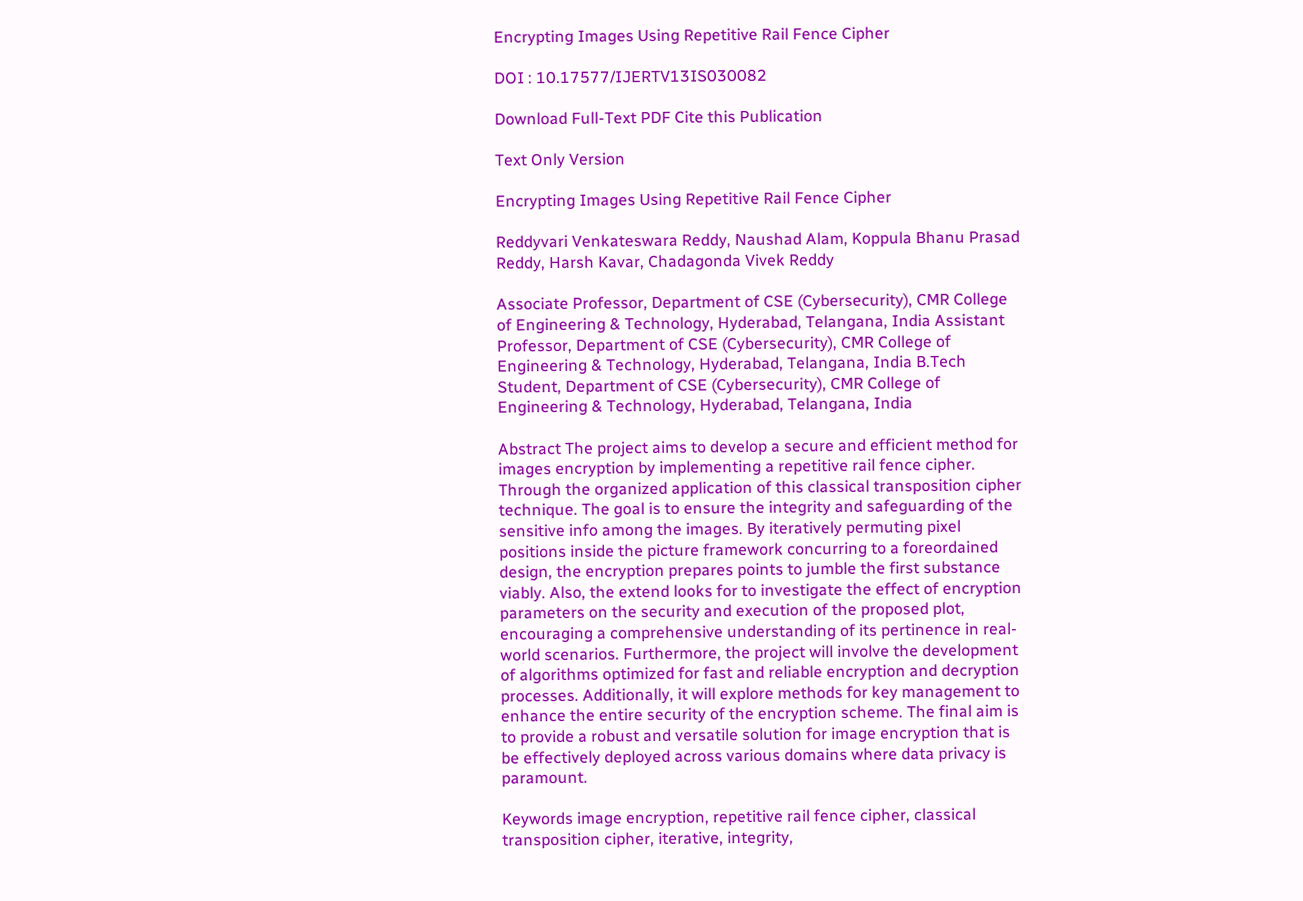Encrypting Images Using Repetitive Rail Fence Cipher

DOI : 10.17577/IJERTV13IS030082

Download Full-Text PDF Cite this Publication

Text Only Version

Encrypting Images Using Repetitive Rail Fence Cipher

Reddyvari Venkateswara Reddy, Naushad Alam, Koppula Bhanu Prasad Reddy, Harsh Kavar, Chadagonda Vivek Reddy

Associate Professor, Department of CSE (Cybersecurity), CMR College of Engineering & Technology, Hyderabad, Telangana, India Assistant Professor, Department of CSE (Cybersecurity), CMR College of Engineering & Technology, Hyderabad, Telangana, India B.Tech Student, Department of CSE (Cybersecurity), CMR College of Engineering & Technology, Hyderabad, Telangana, India

Abstract The project aims to develop a secure and efficient method for images encryption by implementing a repetitive rail fence cipher. Through the organized application of this classical transposition cipher technique. The goal is to ensure the integrity and safeguarding of the sensitive info among the images. By iteratively permuting pixel positions inside the picture framework concurring to a foreordained design, the encryption prepares points to jumble the first substance viably. Also, the extend looks for to investigate the effect of encryption parameters on the security and execution of the proposed plot, encouraging a comprehensive understanding of its pertinence in real-world scenarios. Furthermore, the project will involve the development of algorithms optimized for fast and reliable encryption and decryption processes. Additionally, it will explore methods for key management to enhance the entire security of the encryption scheme. The final aim is to provide a robust and versatile solution for image encryption that is be effectively deployed across various domains where data privacy is paramount.

Keywords image encryption, repetitive rail fence cipher, classical transposition cipher, iterative, integrity,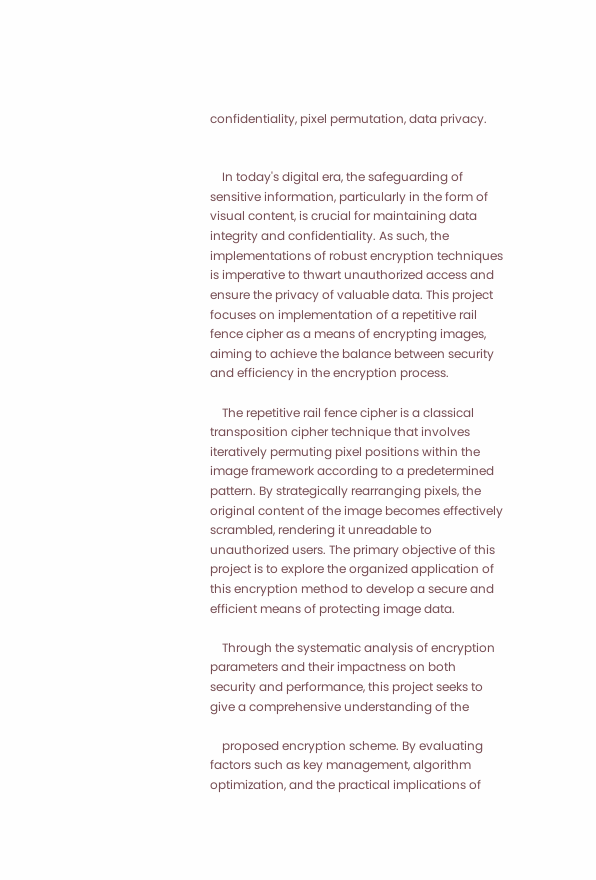confidentiality, pixel permutation, data privacy.


    In today's digital era, the safeguarding of sensitive information, particularly in the form of visual content, is crucial for maintaining data integrity and confidentiality. As such, the implementations of robust encryption techniques is imperative to thwart unauthorized access and ensure the privacy of valuable data. This project focuses on implementation of a repetitive rail fence cipher as a means of encrypting images, aiming to achieve the balance between security and efficiency in the encryption process.

    The repetitive rail fence cipher is a classical transposition cipher technique that involves iteratively permuting pixel positions within the image framework according to a predetermined pattern. By strategically rearranging pixels, the original content of the image becomes effectively scrambled, rendering it unreadable to unauthorized users. The primary objective of this project is to explore the organized application of this encryption method to develop a secure and efficient means of protecting image data.

    Through the systematic analysis of encryption parameters and their impactness on both security and performance, this project seeks to give a comprehensive understanding of the

    proposed encryption scheme. By evaluating factors such as key management, algorithm optimization, and the practical implications of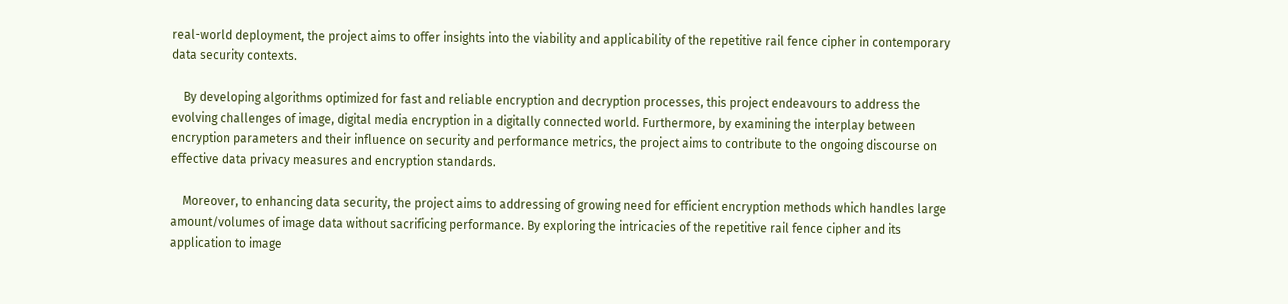real-world deployment, the project aims to offer insights into the viability and applicability of the repetitive rail fence cipher in contemporary data security contexts.

    By developing algorithms optimized for fast and reliable encryption and decryption processes, this project endeavours to address the evolving challenges of image, digital media encryption in a digitally connected world. Furthermore, by examining the interplay between encryption parameters and their influence on security and performance metrics, the project aims to contribute to the ongoing discourse on effective data privacy measures and encryption standards.

    Moreover, to enhancing data security, the project aims to addressing of growing need for efficient encryption methods which handles large amount/volumes of image data without sacrificing performance. By exploring the intricacies of the repetitive rail fence cipher and its application to image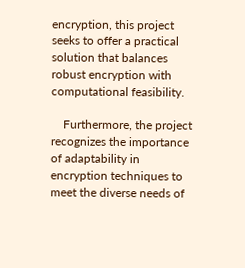encryption, this project seeks to offer a practical solution that balances robust encryption with computational feasibility.

    Furthermore, the project recognizes the importance of adaptability in encryption techniques to meet the diverse needs of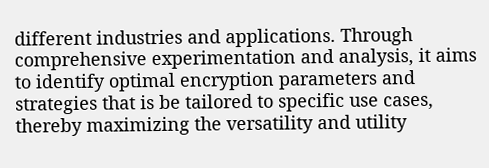different industries and applications. Through comprehensive experimentation and analysis, it aims to identify optimal encryption parameters and strategies that is be tailored to specific use cases, thereby maximizing the versatility and utility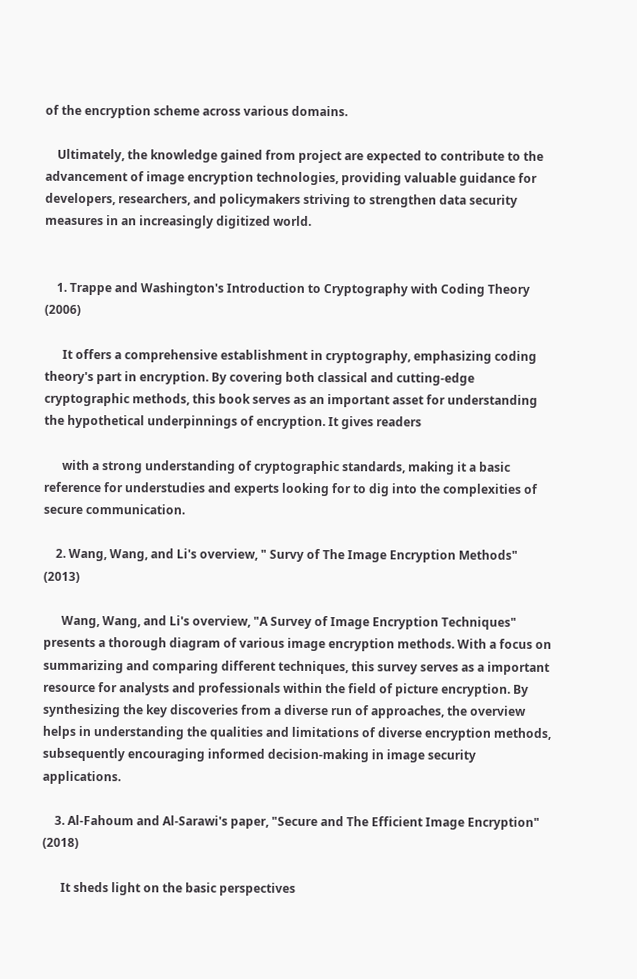of the encryption scheme across various domains.

    Ultimately, the knowledge gained from project are expected to contribute to the advancement of image encryption technologies, providing valuable guidance for developers, researchers, and policymakers striving to strengthen data security measures in an increasingly digitized world.


    1. Trappe and Washington's Introduction to Cryptography with Coding Theory (2006)

      It offers a comprehensive establishment in cryptography, emphasizing coding theory's part in encryption. By covering both classical and cutting-edge cryptographic methods, this book serves as an important asset for understanding the hypothetical underpinnings of encryption. It gives readers

      with a strong understanding of cryptographic standards, making it a basic reference for understudies and experts looking for to dig into the complexities of secure communication.

    2. Wang, Wang, and Li's overview, " Survy of The Image Encryption Methods" (2013)

      Wang, Wang, and Li's overview, "A Survey of Image Encryption Techniques" presents a thorough diagram of various image encryption methods. With a focus on summarizing and comparing different techniques, this survey serves as a important resource for analysts and professionals within the field of picture encryption. By synthesizing the key discoveries from a diverse run of approaches, the overview helps in understanding the qualities and limitations of diverse encryption methods, subsequently encouraging informed decision-making in image security applications.

    3. Al-Fahoum and Al-Sarawi's paper, "Secure and The Efficient Image Encryption" (2018)

      It sheds light on the basic perspectives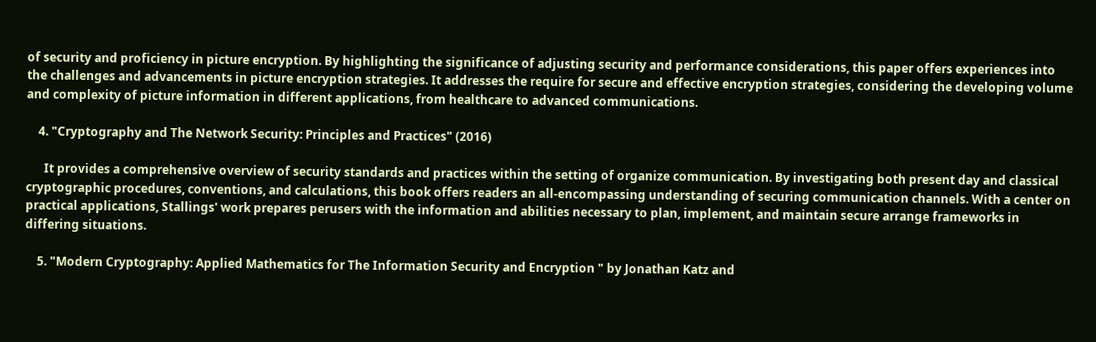of security and proficiency in picture encryption. By highlighting the significance of adjusting security and performance considerations, this paper offers experiences into the challenges and advancements in picture encryption strategies. It addresses the require for secure and effective encryption strategies, considering the developing volume and complexity of picture information in different applications, from healthcare to advanced communications.

    4. "Cryptography and The Network Security: Principles and Practices" (2016)

      It provides a comprehensive overview of security standards and practices within the setting of organize communication. By investigating both present day and classical cryptographic procedures, conventions, and calculations, this book offers readers an all-encompassing understanding of securing communication channels. With a center on practical applications, Stallings' work prepares perusers with the information and abilities necessary to plan, implement, and maintain secure arrange frameworks in differing situations.

    5. "Modern Cryptography: Applied Mathematics for The Information Security and Encryption " by Jonathan Katz and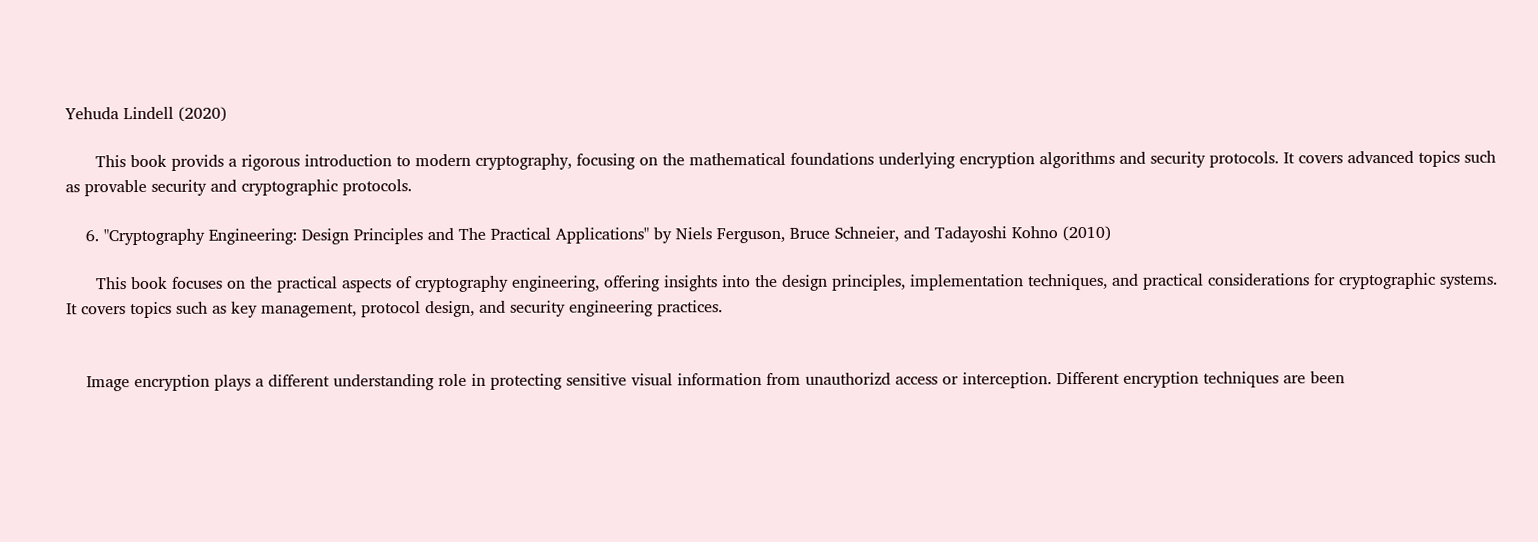Yehuda Lindell (2020)

      This book provids a rigorous introduction to modern cryptography, focusing on the mathematical foundations underlying encryption algorithms and security protocols. It covers advanced topics such as provable security and cryptographic protocols.

    6. "Cryptography Engineering: Design Principles and The Practical Applications" by Niels Ferguson, Bruce Schneier, and Tadayoshi Kohno (2010)

      This book focuses on the practical aspects of cryptography engineering, offering insights into the design principles, implementation techniques, and practical considerations for cryptographic systems. It covers topics such as key management, protocol design, and security engineering practices.


    Image encryption plays a different understanding role in protecting sensitive visual information from unauthorizd access or interception. Different encryption techniques are been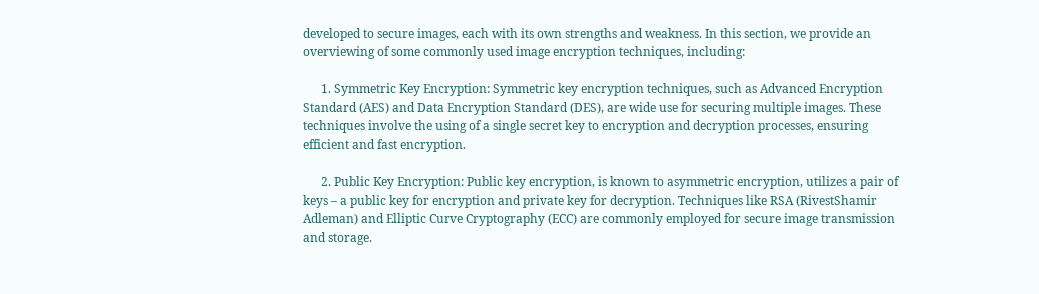developed to secure images, each with its own strengths and weakness. In this section, we provide an overviewing of some commonly used image encryption techniques, including:

      1. Symmetric Key Encryption: Symmetric key encryption techniques, such as Advanced Encryption Standard (AES) and Data Encryption Standard (DES), are wide use for securing multiple images. These techniques involve the using of a single secret key to encryption and decryption processes, ensuring efficient and fast encryption.

      2. Public Key Encryption: Public key encryption, is known to asymmetric encryption, utilizes a pair of keys – a public key for encryption and private key for decryption. Techniques like RSA (RivestShamir Adleman) and Elliptic Curve Cryptography (ECC) are commonly employed for secure image transmission and storage.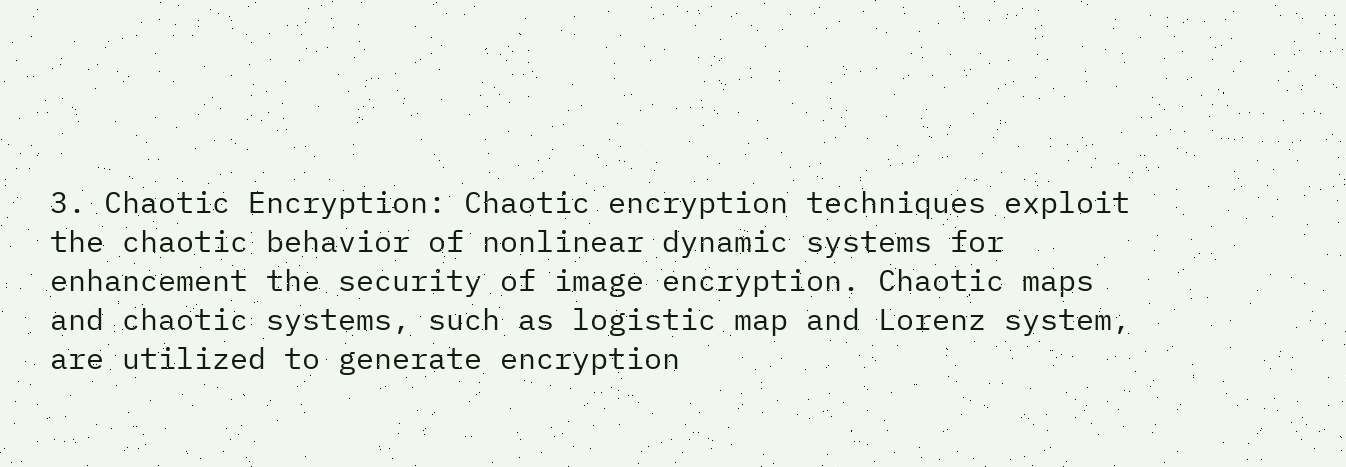3. Chaotic Encryption: Chaotic encryption techniques exploit the chaotic behavior of nonlinear dynamic systems for enhancement the security of image encryption. Chaotic maps and chaotic systems, such as logistic map and Lorenz system, are utilized to generate encryption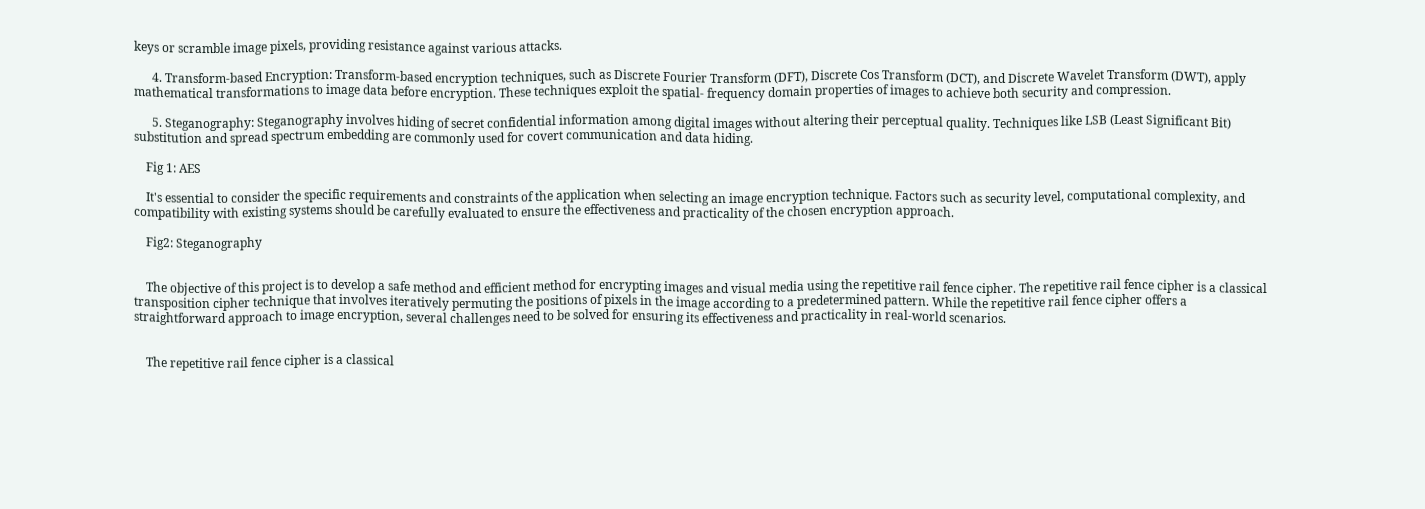keys or scramble image pixels, providing resistance against various attacks.

      4. Transform-based Encryption: Transform-based encryption techniques, such as Discrete Fourier Transform (DFT), Discrete Cos Transform (DCT), and Discrete Wavelet Transform (DWT), apply mathematical transformations to image data before encryption. These techniques exploit the spatial- frequency domain properties of images to achieve both security and compression.

      5. Steganography: Steganography involves hiding of secret confidential information among digital images without altering their perceptual quality. Techniques like LSB (Least Significant Bit) substitution and spread spectrum embedding are commonly used for covert communication and data hiding.

    Fig 1: AES

    It's essential to consider the specific requirements and constraints of the application when selecting an image encryption technique. Factors such as security level, computational complexity, and compatibility with existing systems should be carefully evaluated to ensure the effectiveness and practicality of the chosen encryption approach.

    Fig2: Steganography


    The objective of this project is to develop a safe method and efficient method for encrypting images and visual media using the repetitive rail fence cipher. The repetitive rail fence cipher is a classical transposition cipher technique that involves iteratively permuting the positions of pixels in the image according to a predetermined pattern. While the repetitive rail fence cipher offers a straightforward approach to image encryption, several challenges need to be solved for ensuring its effectiveness and practicality in real-world scenarios.


    The repetitive rail fence cipher is a classical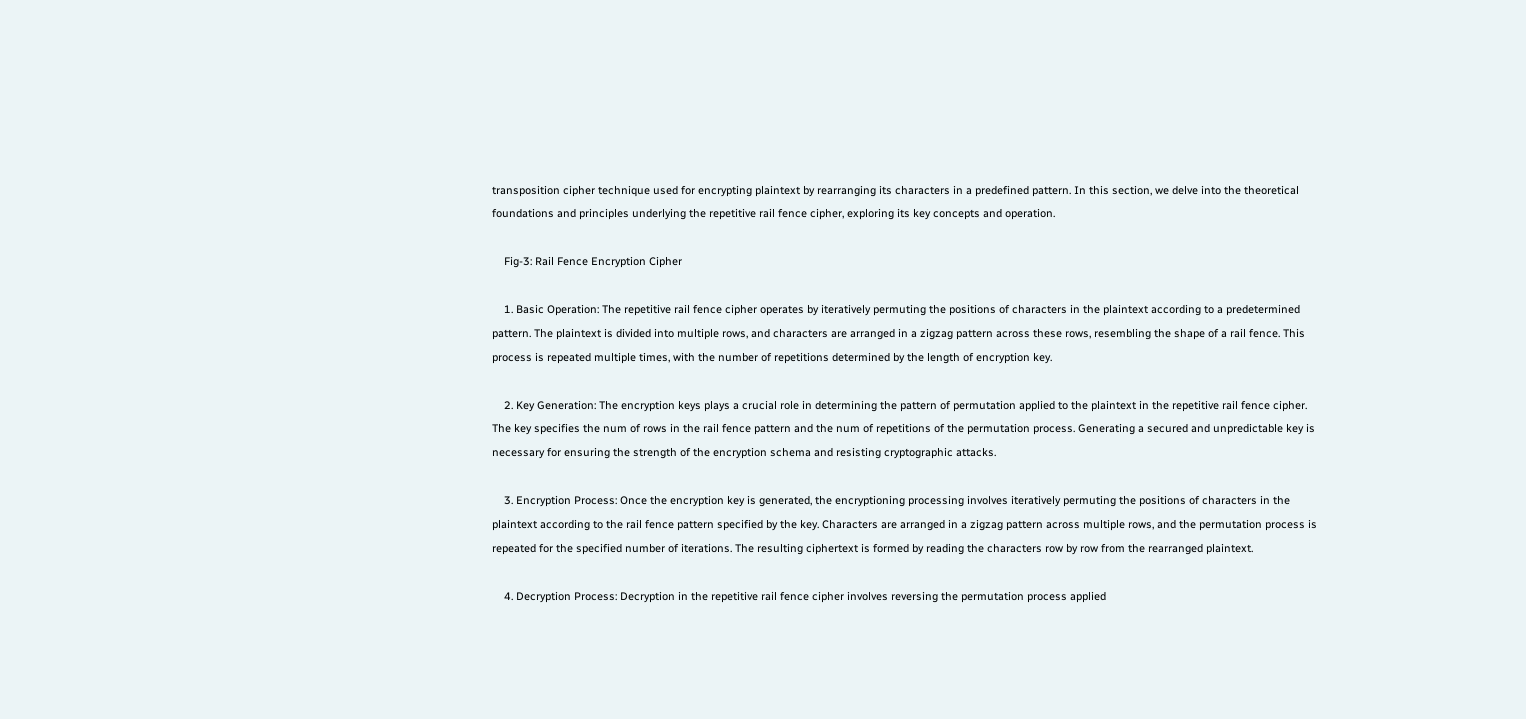transposition cipher technique used for encrypting plaintext by rearranging its characters in a predefined pattern. In this section, we delve into the theoretical foundations and principles underlying the repetitive rail fence cipher, exploring its key concepts and operation.

    Fig-3: Rail Fence Encryption Cipher

    1. Basic Operation: The repetitive rail fence cipher operates by iteratively permuting the positions of characters in the plaintext according to a predetermined pattern. The plaintext is divided into multiple rows, and characters are arranged in a zigzag pattern across these rows, resembling the shape of a rail fence. This process is repeated multiple times, with the number of repetitions determined by the length of encryption key.

    2. Key Generation: The encryption keys plays a crucial role in determining the pattern of permutation applied to the plaintext in the repetitive rail fence cipher. The key specifies the num of rows in the rail fence pattern and the num of repetitions of the permutation process. Generating a secured and unpredictable key is necessary for ensuring the strength of the encryption schema and resisting cryptographic attacks.

    3. Encryption Process: Once the encryption key is generated, the encryptioning processing involves iteratively permuting the positions of characters in the plaintext according to the rail fence pattern specified by the key. Characters are arranged in a zigzag pattern across multiple rows, and the permutation process is repeated for the specified number of iterations. The resulting ciphertext is formed by reading the characters row by row from the rearranged plaintext.

    4. Decryption Process: Decryption in the repetitive rail fence cipher involves reversing the permutation process applied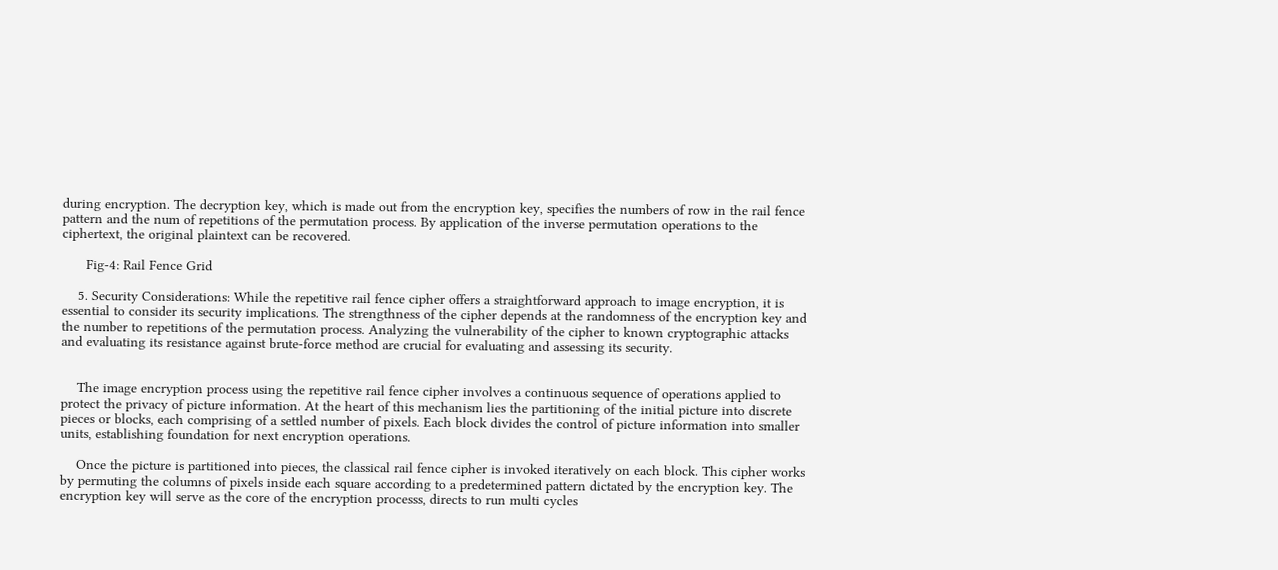during encryption. The decryption key, which is made out from the encryption key, specifies the numbers of row in the rail fence pattern and the num of repetitions of the permutation process. By application of the inverse permutation operations to the ciphertext, the original plaintext can be recovered.

      Fig-4: Rail Fence Grid

    5. Security Considerations: While the repetitive rail fence cipher offers a straightforward approach to image encryption, it is essential to consider its security implications. The strengthness of the cipher depends at the randomness of the encryption key and the number to repetitions of the permutation process. Analyzing the vulnerability of the cipher to known cryptographic attacks and evaluating its resistance against brute-force method are crucial for evaluating and assessing its security.


    The image encryption process using the repetitive rail fence cipher involves a continuous sequence of operations applied to protect the privacy of picture information. At the heart of this mechanism lies the partitioning of the initial picture into discrete pieces or blocks, each comprising of a settled number of pixels. Each block divides the control of picture information into smaller units, establishing foundation for next encryption operations.

    Once the picture is partitioned into pieces, the classical rail fence cipher is invoked iteratively on each block. This cipher works by permuting the columns of pixels inside each square according to a predetermined pattern dictated by the encryption key. The encryption key will serve as the core of the encryption processs, directs to run multi cycles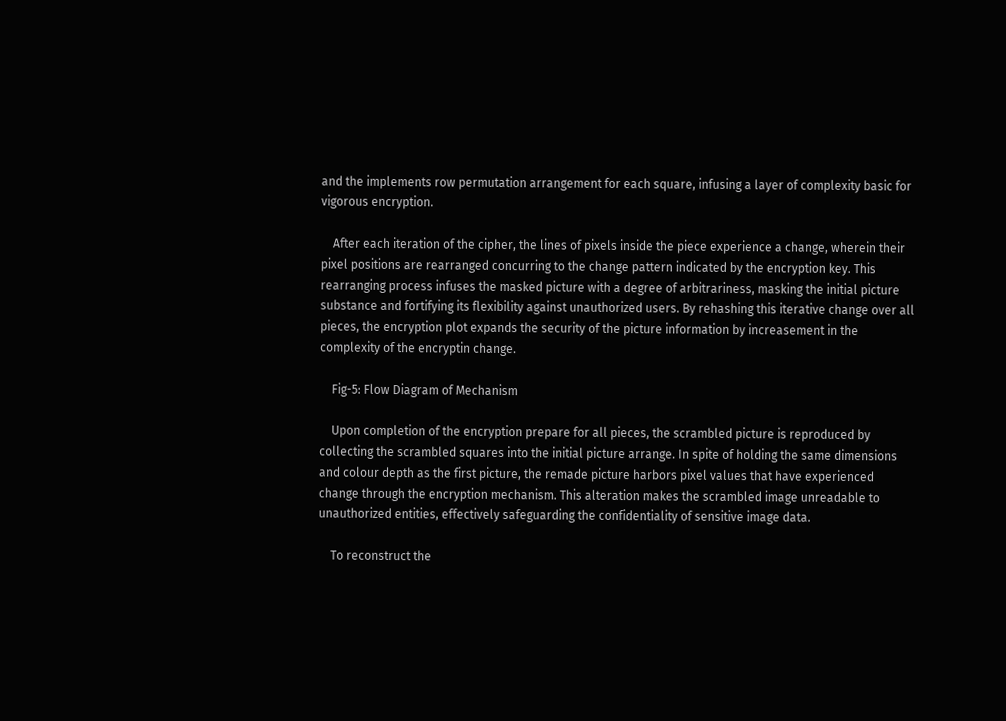and the implements row permutation arrangement for each square, infusing a layer of complexity basic for vigorous encryption.

    After each iteration of the cipher, the lines of pixels inside the piece experience a change, wherein their pixel positions are rearranged concurring to the change pattern indicated by the encryption key. This rearranging process infuses the masked picture with a degree of arbitrariness, masking the initial picture substance and fortifying its flexibility against unauthorized users. By rehashing this iterative change over all pieces, the encryption plot expands the security of the picture information by increasement in the complexity of the encryptin change.

    Fig-5: Flow Diagram of Mechanism

    Upon completion of the encryption prepare for all pieces, the scrambled picture is reproduced by collecting the scrambled squares into the initial picture arrange. In spite of holding the same dimensions and colour depth as the first picture, the remade picture harbors pixel values that have experienced change through the encryption mechanism. This alteration makes the scrambled image unreadable to unauthorized entities, effectively safeguarding the confidentiality of sensitive image data.

    To reconstruct the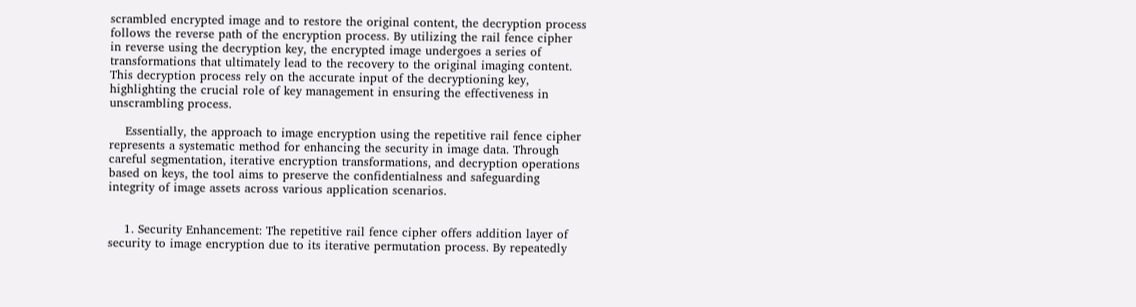scrambled encrypted image and to restore the original content, the decryption process follows the reverse path of the encryption process. By utilizing the rail fence cipher in reverse using the decryption key, the encrypted image undergoes a series of transformations that ultimately lead to the recovery to the original imaging content. This decryption process rely on the accurate input of the decryptioning key, highlighting the crucial role of key management in ensuring the effectiveness in unscrambling process.

    Essentially, the approach to image encryption using the repetitive rail fence cipher represents a systematic method for enhancing the security in image data. Through careful segmentation, iterative encryption transformations, and decryption operations based on keys, the tool aims to preserve the confidentialness and safeguarding integrity of image assets across various application scenarios.


    1. Security Enhancement: The repetitive rail fence cipher offers addition layer of security to image encryption due to its iterative permutation process. By repeatedly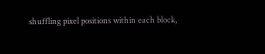shuffling pixel positions within each block,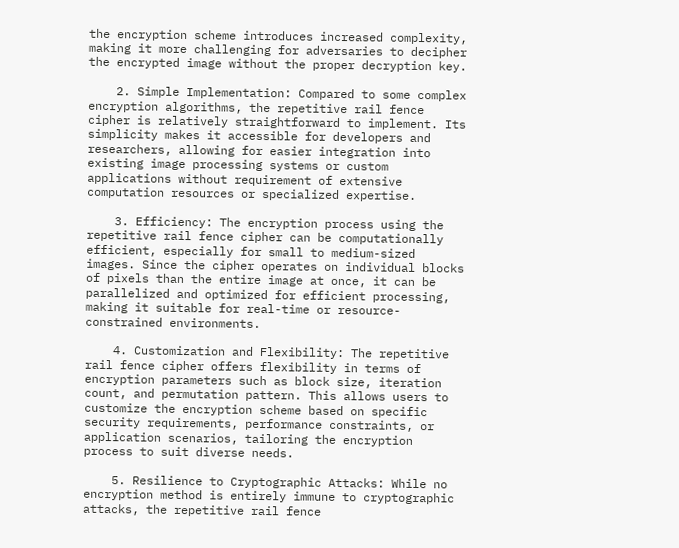the encryption scheme introduces increased complexity, making it more challenging for adversaries to decipher the encrypted image without the proper decryption key.

    2. Simple Implementation: Compared to some complex encryption algorithms, the repetitive rail fence cipher is relatively straightforward to implement. Its simplicity makes it accessible for developers and researchers, allowing for easier integration into existing image processing systems or custom applications without requirement of extensive computation resources or specialized expertise.

    3. Efficiency: The encryption process using the repetitive rail fence cipher can be computationally efficient, especially for small to medium-sized images. Since the cipher operates on individual blocks of pixels than the entire image at once, it can be parallelized and optimized for efficient processing, making it suitable for real-time or resource-constrained environments.

    4. Customization and Flexibility: The repetitive rail fence cipher offers flexibility in terms of encryption parameters such as block size, iteration count, and permutation pattern. This allows users to customize the encryption scheme based on specific security requirements, performance constraints, or application scenarios, tailoring the encryption process to suit diverse needs.

    5. Resilience to Cryptographic Attacks: While no encryption method is entirely immune to cryptographic attacks, the repetitive rail fence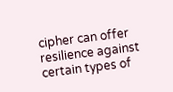cipher can offer resilience against certain types of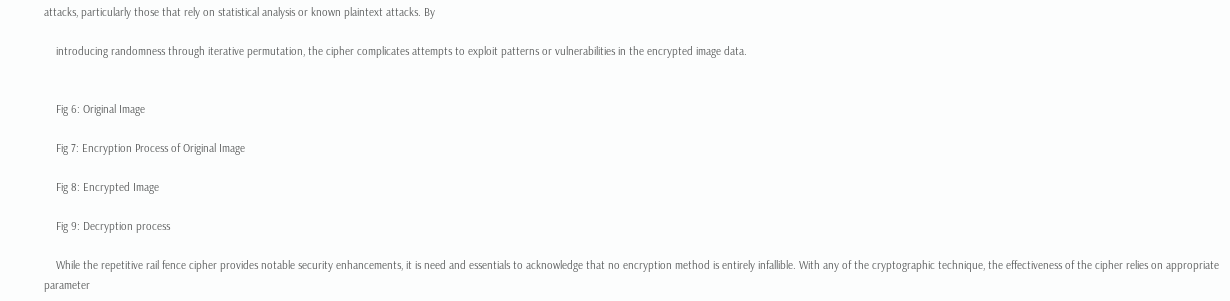attacks, particularly those that rely on statistical analysis or known plaintext attacks. By

    introducing randomness through iterative permutation, the cipher complicates attempts to exploit patterns or vulnerabilities in the encrypted image data.


    Fig 6: Original Image

    Fig 7: Encryption Process of Original Image

    Fig 8: Encrypted Image

    Fig 9: Decryption process

    While the repetitive rail fence cipher provides notable security enhancements, it is need and essentials to acknowledge that no encryption method is entirely infallible. With any of the cryptographic technique, the effectiveness of the cipher relies on appropriate parameter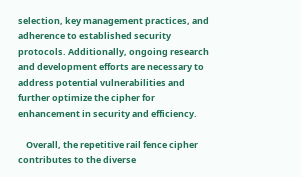selection, key management practices, and adherence to established security protocols. Additionally, ongoing research and development efforts are necessary to address potential vulnerabilities and further optimize the cipher for enhancement in security and efficiency.

    Overall, the repetitive rail fence cipher contributes to the diverse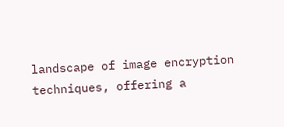landscape of image encryption techniques, offering a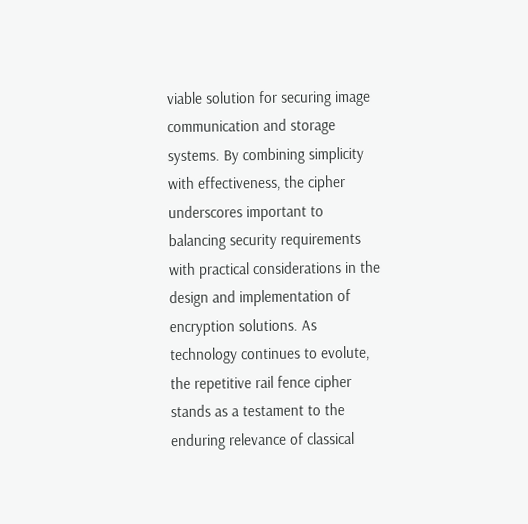viable solution for securing image communication and storage systems. By combining simplicity with effectiveness, the cipher underscores important to balancing security requirements with practical considerations in the design and implementation of encryption solutions. As technology continues to evolute, the repetitive rail fence cipher stands as a testament to the enduring relevance of classical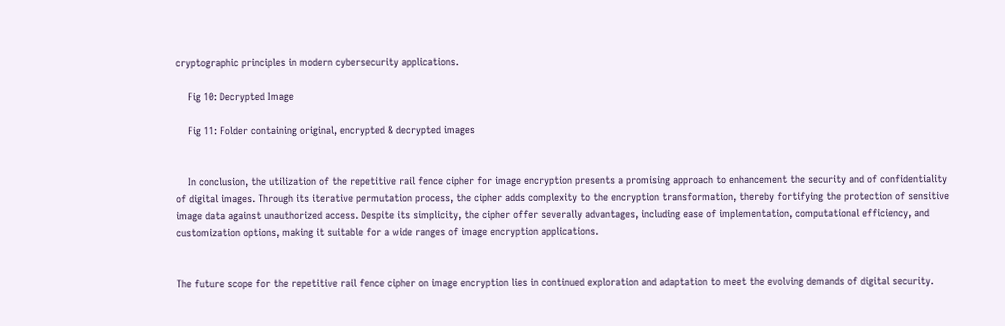cryptographic principles in modern cybersecurity applications.

    Fig 10: Decrypted Image

    Fig 11: Folder containing original, encrypted & decrypted images


    In conclusion, the utilization of the repetitive rail fence cipher for image encryption presents a promising approach to enhancement the security and of confidentiality of digital images. Through its iterative permutation process, the cipher adds complexity to the encryption transformation, thereby fortifying the protection of sensitive image data against unauthorized access. Despite its simplicity, the cipher offer severally advantages, including ease of implementation, computational efficiency, and customization options, making it suitable for a wide ranges of image encryption applications.


The future scope for the repetitive rail fence cipher on image encryption lies in continued exploration and adaptation to meet the evolving demands of digital security.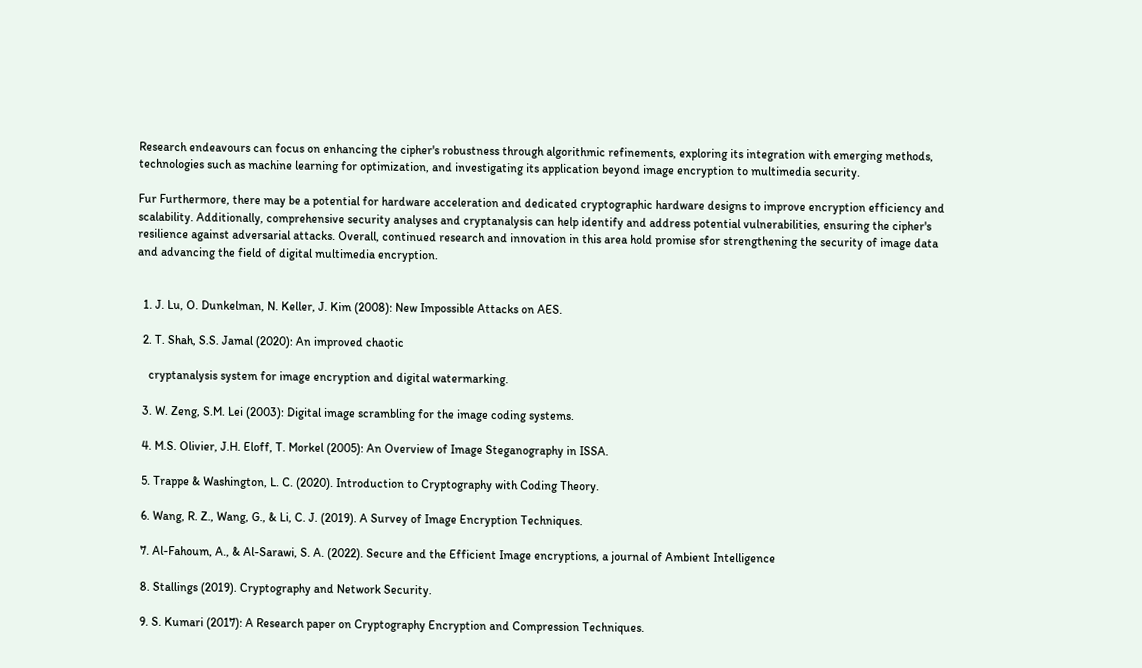Research endeavours can focus on enhancing the cipher's robustness through algorithmic refinements, exploring its integration with emerging methods, technologies such as machine learning for optimization, and investigating its application beyond image encryption to multimedia security.

Fur Furthermore, there may be a potential for hardware acceleration and dedicated cryptographic hardware designs to improve encryption efficiency and scalability. Additionally, comprehensive security analyses and cryptanalysis can help identify and address potential vulnerabilities, ensuring the cipher's resilience against adversarial attacks. Overall, continued research and innovation in this area hold promise sfor strengthening the security of image data and advancing the field of digital multimedia encryption.


  1. J. Lu, O. Dunkelman, N. Keller, J. Kim (2008): New Impossible Attacks on AES.

  2. T. Shah, S.S. Jamal (2020): An improved chaotic

    cryptanalysis system for image encryption and digital watermarking.

  3. W. Zeng, S.M. Lei (2003): Digital image scrambling for the image coding systems.

  4. M.S. Olivier, J.H. Eloff, T. Morkel (2005): An Overview of Image Steganography in ISSA.

  5. Trappe & Washington, L. C. (2020). Introduction to Cryptography with Coding Theory.

  6. Wang, R. Z., Wang, G., & Li, C. J. (2019). A Survey of Image Encryption Techniques.

  7. Al-Fahoum, A., & Al-Sarawi, S. A. (2022). Secure and the Efficient Image encryptions, a journal of Ambient Intelligence

  8. Stallings (2019). Cryptography and Network Security.

  9. S. Kumari (2017): A Research paper on Cryptography Encryption and Compression Techniques.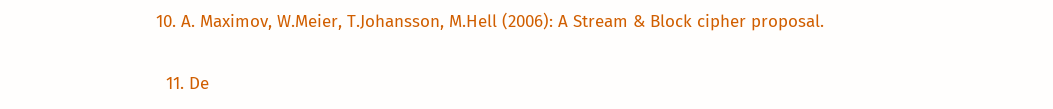10. A. Maximov, W.Meier, T.Johansson, M.Hell (2006): A Stream & Block cipher proposal.

  11. De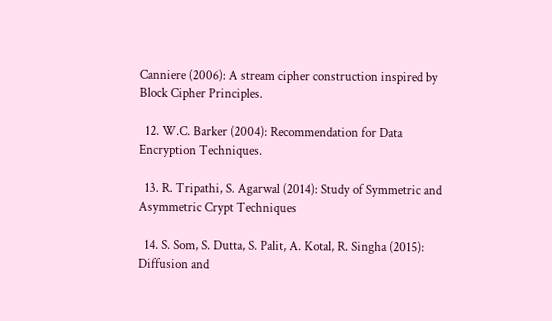Canniere (2006): A stream cipher construction inspired by Block Cipher Principles.

  12. W.C. Barker (2004): Recommendation for Data Encryption Techniques.

  13. R. Tripathi, S. Agarwal (2014): Study of Symmetric and Asymmetric Crypt Techniques

  14. S. Som, S. Dutta, S. Palit, A. Kotal, R. Singha (2015): Diffusion and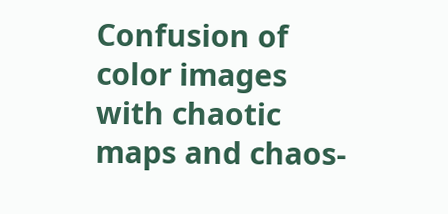Confusion of color images with chaotic maps and chaos-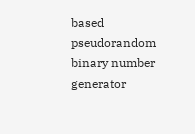based pseudorandom binary number generator